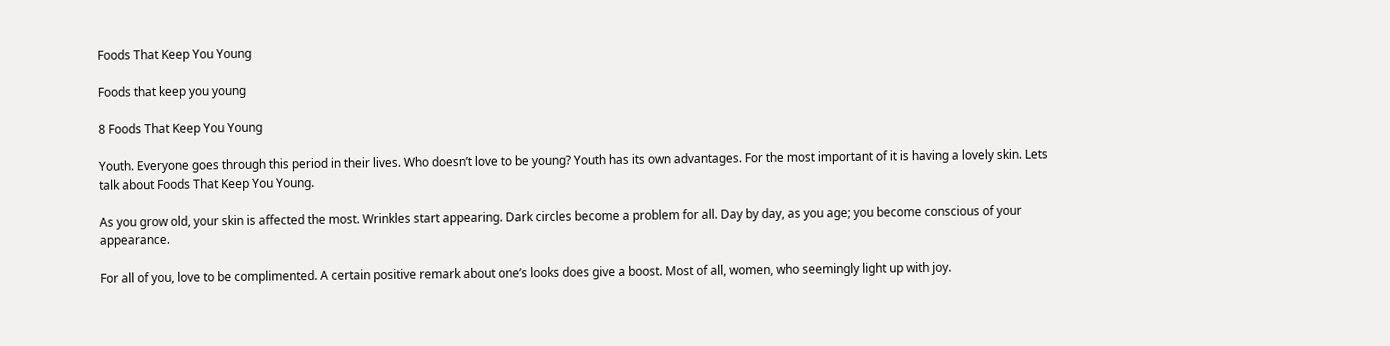Foods That Keep You Young

Foods that keep you young

8 Foods That Keep You Young

Youth. Everyone goes through this period in their lives. Who doesn’t love to be young? Youth has its own advantages. For the most important of it is having a lovely skin. Lets talk about Foods That Keep You Young.

As you grow old, your skin is affected the most. Wrinkles start appearing. Dark circles become a problem for all. Day by day, as you age; you become conscious of your appearance.

For all of you, love to be complimented. A certain positive remark about one’s looks does give a boost. Most of all, women, who seemingly light up with joy.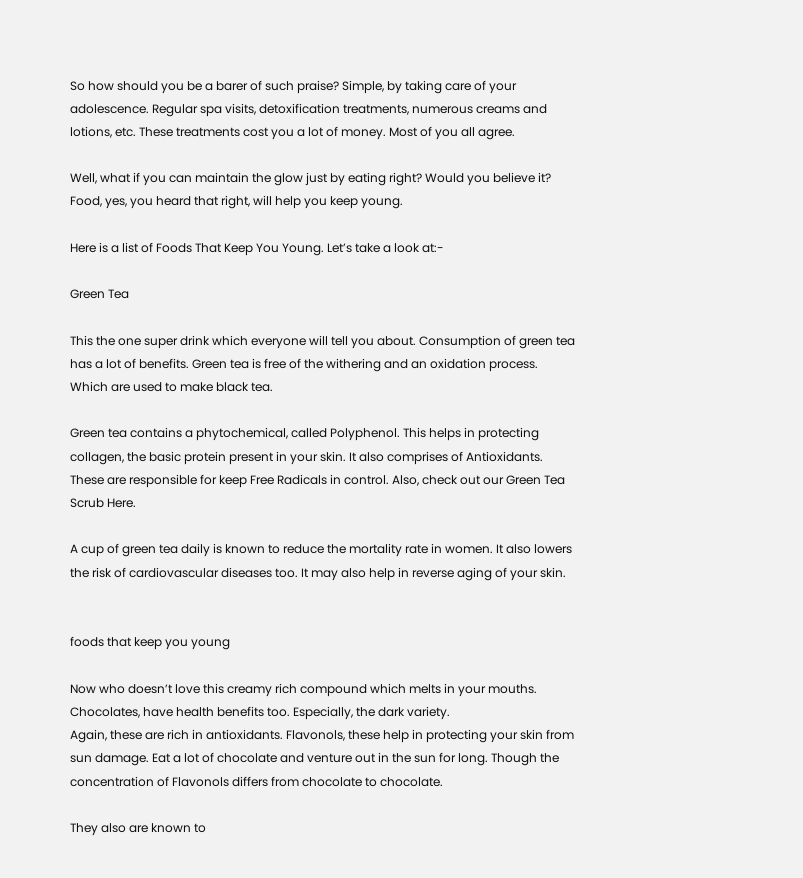So how should you be a barer of such praise? Simple, by taking care of your adolescence. Regular spa visits, detoxification treatments, numerous creams and lotions, etc. These treatments cost you a lot of money. Most of you all agree.

Well, what if you can maintain the glow just by eating right? Would you believe it? Food, yes, you heard that right, will help you keep young.

Here is a list of Foods That Keep You Young. Let’s take a look at:-

Green Tea

This the one super drink which everyone will tell you about. Consumption of green tea has a lot of benefits. Green tea is free of the withering and an oxidation process. Which are used to make black tea.

Green tea contains a phytochemical, called Polyphenol. This helps in protecting collagen, the basic protein present in your skin. It also comprises of Antioxidants. These are responsible for keep Free Radicals in control. Also, check out our Green Tea Scrub Here.

A cup of green tea daily is known to reduce the mortality rate in women. It also lowers the risk of cardiovascular diseases too. It may also help in reverse aging of your skin.


foods that keep you young

Now who doesn’t love this creamy rich compound which melts in your mouths. Chocolates, have health benefits too. Especially, the dark variety.
Again, these are rich in antioxidants. Flavonols, these help in protecting your skin from sun damage. Eat a lot of chocolate and venture out in the sun for long. Though the concentration of Flavonols differs from chocolate to chocolate.

They also are known to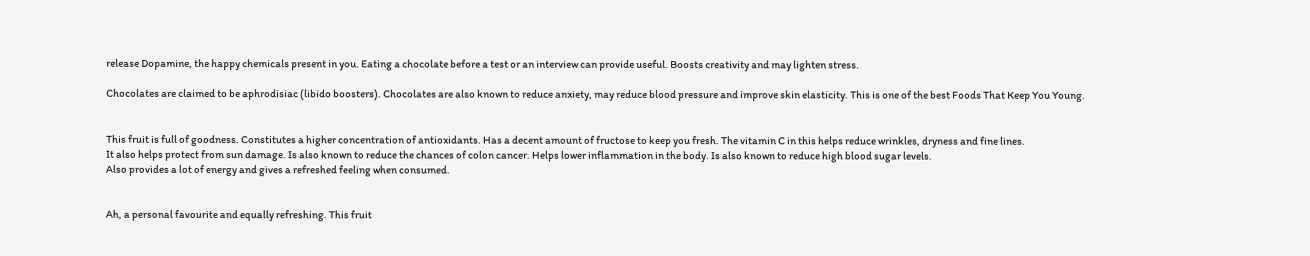release Dopamine, the happy chemicals present in you. Eating a chocolate before a test or an interview can provide useful. Boosts creativity and may lighten stress.

Chocolates are claimed to be aphrodisiac (libido boosters). Chocolates are also known to reduce anxiety, may reduce blood pressure and improve skin elasticity. This is one of the best Foods That Keep You Young.


This fruit is full of goodness. Constitutes a higher concentration of antioxidants. Has a decent amount of fructose to keep you fresh. The vitamin C in this helps reduce wrinkles, dryness and fine lines.
It also helps protect from sun damage. Is also known to reduce the chances of colon cancer. Helps lower inflammation in the body. Is also known to reduce high blood sugar levels.
Also provides a lot of energy and gives a refreshed feeling when consumed.


Ah, a personal favourite and equally refreshing. This fruit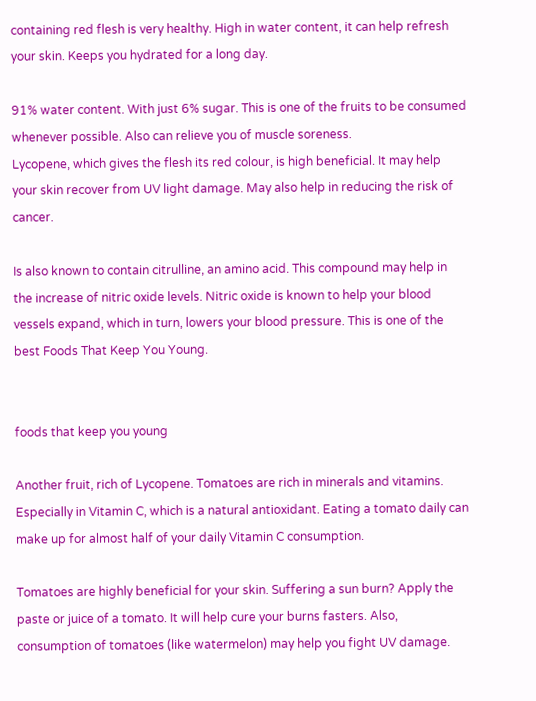containing red flesh is very healthy. High in water content, it can help refresh your skin. Keeps you hydrated for a long day.

91% water content. With just 6% sugar. This is one of the fruits to be consumed whenever possible. Also can relieve you of muscle soreness.
Lycopene, which gives the flesh its red colour, is high beneficial. It may help your skin recover from UV light damage. May also help in reducing the risk of cancer.

Is also known to contain citrulline, an amino acid. This compound may help in the increase of nitric oxide levels. Nitric oxide is known to help your blood vessels expand, which in turn, lowers your blood pressure. This is one of the best Foods That Keep You Young.


foods that keep you young

Another fruit, rich of Lycopene. Tomatoes are rich in minerals and vitamins. Especially in Vitamin C, which is a natural antioxidant. Eating a tomato daily can make up for almost half of your daily Vitamin C consumption.

Tomatoes are highly beneficial for your skin. Suffering a sun burn? Apply the paste or juice of a tomato. It will help cure your burns fasters. Also, consumption of tomatoes (like watermelon) may help you fight UV damage.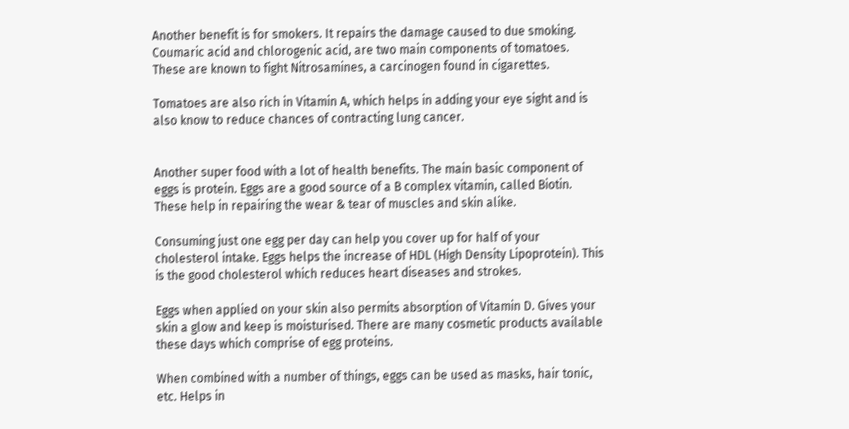Another benefit is for smokers. It repairs the damage caused to due smoking. Coumaric acid and chlorogenic acid, are two main components of tomatoes. These are known to fight Nitrosamines, a carcinogen found in cigarettes.

Tomatoes are also rich in Vitamin A, which helps in adding your eye sight and is also know to reduce chances of contracting lung cancer.


Another super food with a lot of health benefits. The main basic component of eggs is protein. Eggs are a good source of a B complex vitamin, called Biotin. These help in repairing the wear & tear of muscles and skin alike.

Consuming just one egg per day can help you cover up for half of your cholesterol intake. Eggs helps the increase of HDL (High Density Lipoprotein). This is the good cholesterol which reduces heart diseases and strokes.

Eggs when applied on your skin also permits absorption of Vitamin D. Gives your skin a glow and keep is moisturised. There are many cosmetic products available these days which comprise of egg proteins.

When combined with a number of things, eggs can be used as masks, hair tonic, etc. Helps in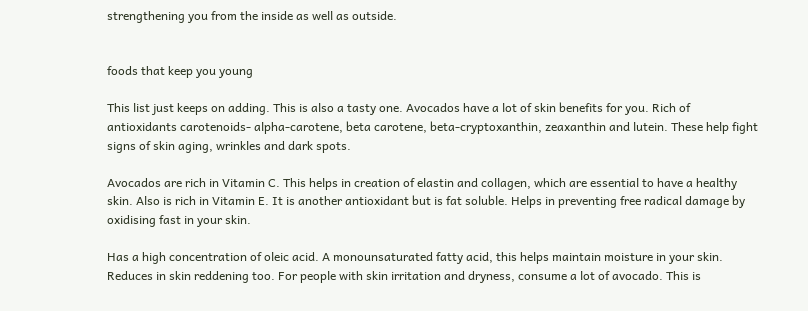strengthening you from the inside as well as outside.


foods that keep you young

This list just keeps on adding. This is also a tasty one. Avocados have a lot of skin benefits for you. Rich of antioxidants carotenoids- alpha-carotene, beta carotene, beta-cryptoxanthin, zeaxanthin and lutein. These help fight signs of skin aging, wrinkles and dark spots.

Avocados are rich in Vitamin C. This helps in creation of elastin and collagen, which are essential to have a healthy skin. Also is rich in Vitamin E. It is another antioxidant but is fat soluble. Helps in preventing free radical damage by oxidising fast in your skin.

Has a high concentration of oleic acid. A monounsaturated fatty acid, this helps maintain moisture in your skin. Reduces in skin reddening too. For people with skin irritation and dryness, consume a lot of avocado. This is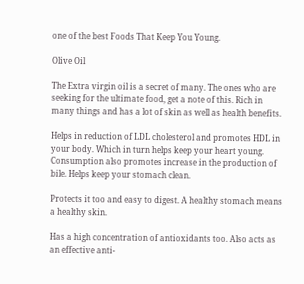one of the best Foods That Keep You Young.

Olive Oil

The Extra virgin oil is a secret of many. The ones who are seeking for the ultimate food, get a note of this. Rich in many things and has a lot of skin as well as health benefits.

Helps in reduction of LDL cholesterol and promotes HDL in your body. Which in turn helps keep your heart young. Consumption also promotes increase in the production of bile. Helps keep your stomach clean.

Protects it too and easy to digest. A healthy stomach means a healthy skin.

Has a high concentration of antioxidants too. Also acts as an effective anti-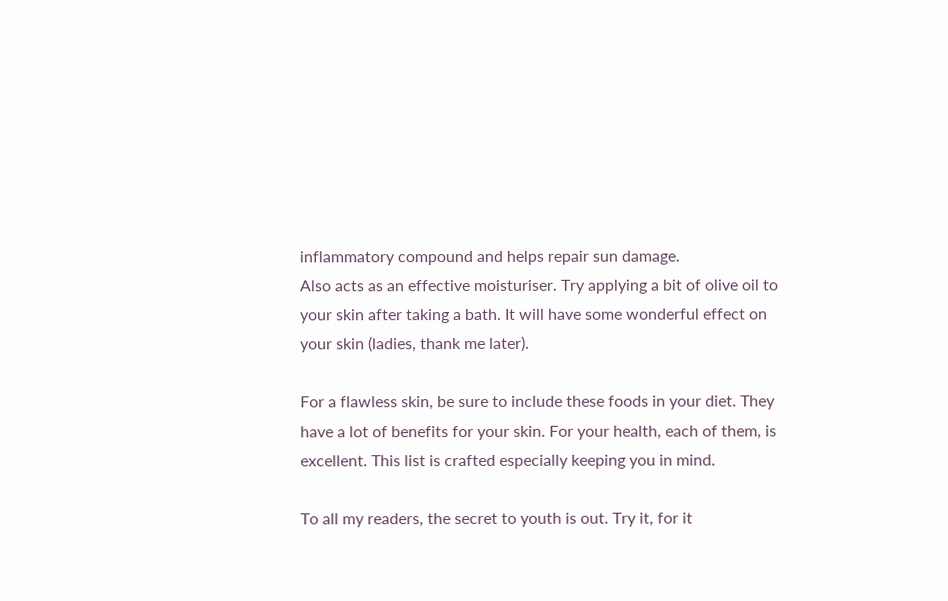inflammatory compound and helps repair sun damage.
Also acts as an effective moisturiser. Try applying a bit of olive oil to your skin after taking a bath. It will have some wonderful effect on your skin (ladies, thank me later).

For a flawless skin, be sure to include these foods in your diet. They have a lot of benefits for your skin. For your health, each of them, is excellent. This list is crafted especially keeping you in mind.

To all my readers, the secret to youth is out. Try it, for it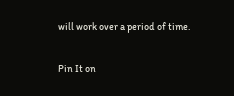will work over a period of time.

Pin It on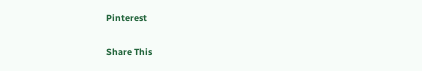Pinterest

Share This